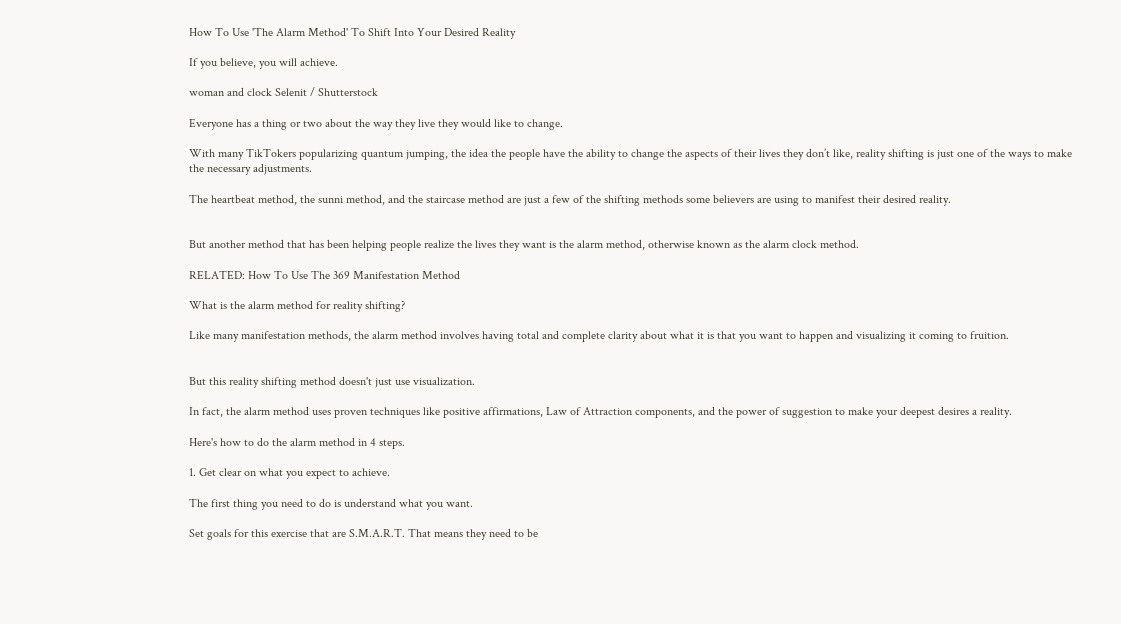How To Use 'The Alarm Method' To Shift Into Your Desired Reality

If you believe, you will achieve.

woman and clock Selenit / Shutterstock

Everyone has a thing or two about the way they live they would like to change.

With many TikTokers popularizing quantum jumping, the idea the people have the ability to change the aspects of their lives they don’t like, reality shifting is just one of the ways to make the necessary adjustments.

The heartbeat method, the sunni method, and the staircase method are just a few of the shifting methods some believers are using to manifest their desired reality.


But another method that has been helping people realize the lives they want is the alarm method, otherwise known as the alarm clock method.

RELATED: How To Use The 369 Manifestation Method

What is the alarm method for reality shifting?

Like many manifestation methods, the alarm method involves having total and complete clarity about what it is that you want to happen and visualizing it coming to fruition.


But this reality shifting method doesn't just use visualization.

In fact, the alarm method uses proven techniques like positive affirmations, Law of Attraction components, and the power of suggestion to make your deepest desires a reality.

Here's how to do the alarm method in 4 steps.

1. Get clear on what you expect to achieve.

The first thing you need to do is understand what you want.

Set goals for this exercise that are S.M.A.R.T. That means they need to be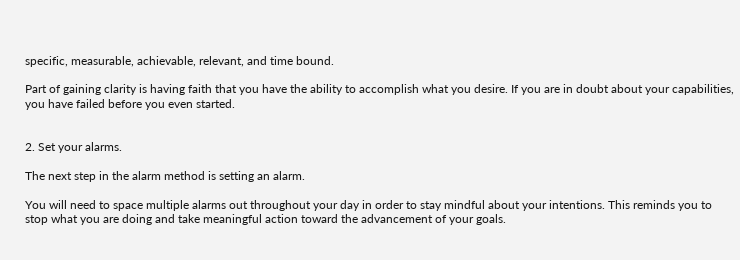specific, measurable, achievable, relevant, and time bound.

Part of gaining clarity is having faith that you have the ability to accomplish what you desire. If you are in doubt about your capabilities, you have failed before you even started.


2. Set your alarms.

The next step in the alarm method is setting an alarm.

You will need to space multiple alarms out throughout your day in order to stay mindful about your intentions. This reminds you to stop what you are doing and take meaningful action toward the advancement of your goals.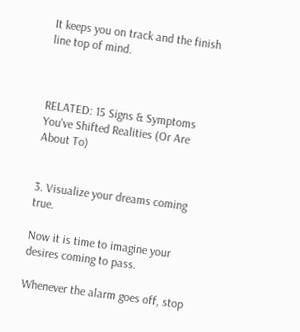It keeps you on track and the finish line top of mind.



RELATED: 15 Signs & Symptoms You've Shifted Realities (Or Are About To)


3. Visualize your dreams coming true.

Now it is time to imagine your desires coming to pass.

Whenever the alarm goes off, stop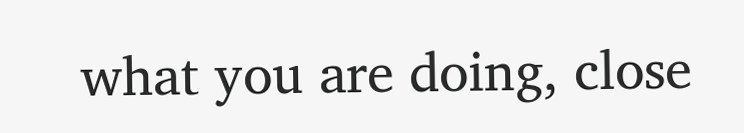what you are doing, close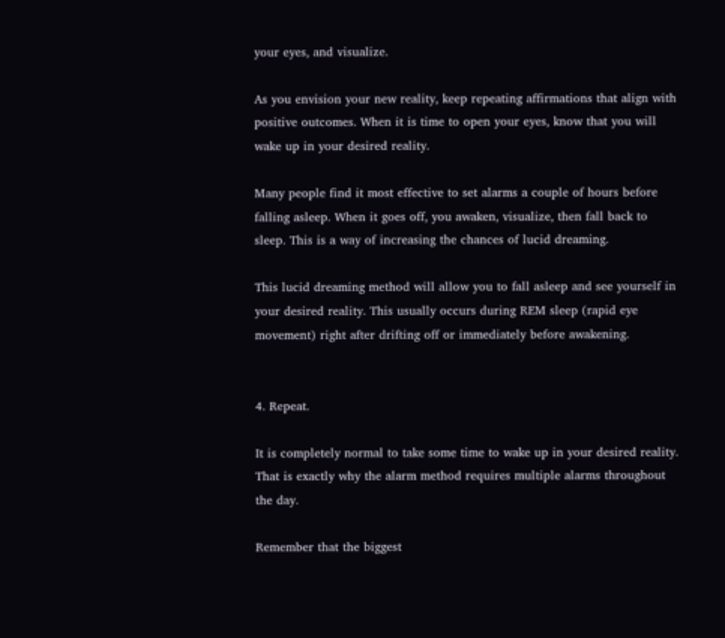your eyes, and visualize.

As you envision your new reality, keep repeating affirmations that align with positive outcomes. When it is time to open your eyes, know that you will wake up in your desired reality.

Many people find it most effective to set alarms a couple of hours before falling asleep. When it goes off, you awaken, visualize, then fall back to sleep. This is a way of increasing the chances of lucid dreaming.

This lucid dreaming method will allow you to fall asleep and see yourself in your desired reality. This usually occurs during REM sleep (rapid eye movement) right after drifting off or immediately before awakening.


4. Repeat.

It is completely normal to take some time to wake up in your desired reality. That is exactly why the alarm method requires multiple alarms throughout the day.

Remember that the biggest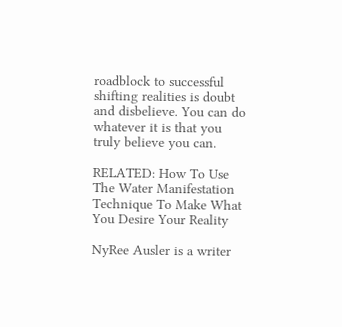roadblock to successful shifting realities is doubt and disbelieve. You can do whatever it is that you truly believe you can.

RELATED: How To Use The Water Manifestation Technique To Make What You Desire Your Reality

NyRee Ausler is a writer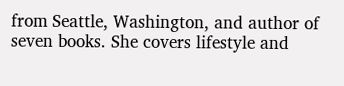from Seattle, Washington, and author of seven books. She covers lifestyle and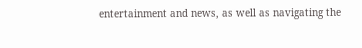entertainment and news, as well as navigating the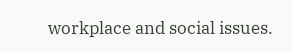workplace and social issues.